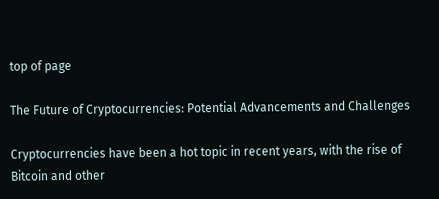top of page

The Future of Cryptocurrencies: Potential Advancements and Challenges

Cryptocurrencies have been a hot topic in recent years, with the rise of Bitcoin and other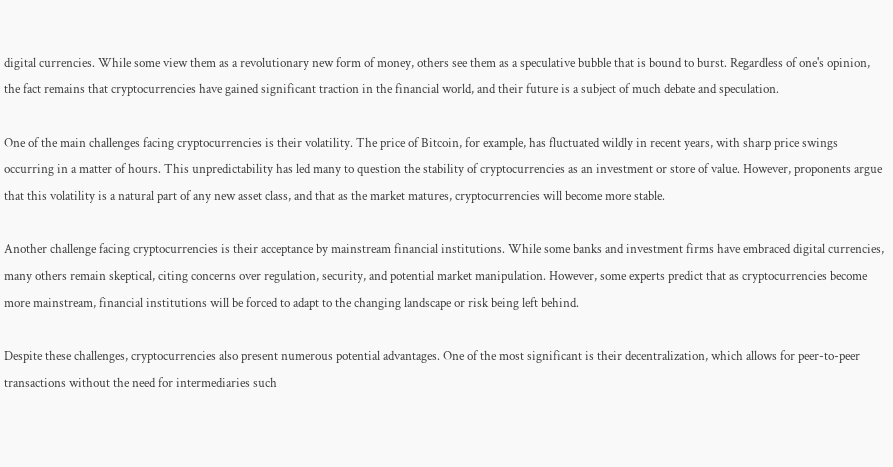digital currencies. While some view them as a revolutionary new form of money, others see them as a speculative bubble that is bound to burst. Regardless of one's opinion, the fact remains that cryptocurrencies have gained significant traction in the financial world, and their future is a subject of much debate and speculation.

One of the main challenges facing cryptocurrencies is their volatility. The price of Bitcoin, for example, has fluctuated wildly in recent years, with sharp price swings occurring in a matter of hours. This unpredictability has led many to question the stability of cryptocurrencies as an investment or store of value. However, proponents argue that this volatility is a natural part of any new asset class, and that as the market matures, cryptocurrencies will become more stable.

Another challenge facing cryptocurrencies is their acceptance by mainstream financial institutions. While some banks and investment firms have embraced digital currencies, many others remain skeptical, citing concerns over regulation, security, and potential market manipulation. However, some experts predict that as cryptocurrencies become more mainstream, financial institutions will be forced to adapt to the changing landscape or risk being left behind.

Despite these challenges, cryptocurrencies also present numerous potential advantages. One of the most significant is their decentralization, which allows for peer-to-peer transactions without the need for intermediaries such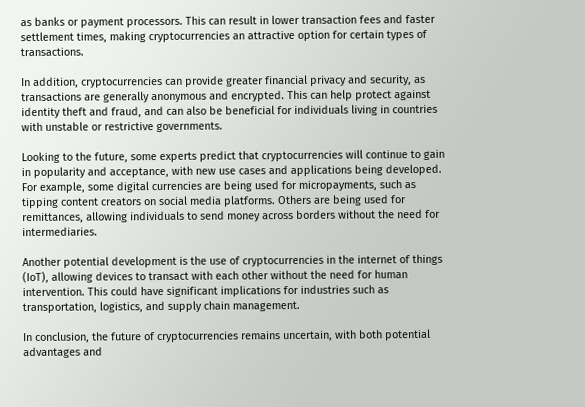as banks or payment processors. This can result in lower transaction fees and faster settlement times, making cryptocurrencies an attractive option for certain types of transactions.

In addition, cryptocurrencies can provide greater financial privacy and security, as transactions are generally anonymous and encrypted. This can help protect against identity theft and fraud, and can also be beneficial for individuals living in countries with unstable or restrictive governments.

Looking to the future, some experts predict that cryptocurrencies will continue to gain in popularity and acceptance, with new use cases and applications being developed. For example, some digital currencies are being used for micropayments, such as tipping content creators on social media platforms. Others are being used for remittances, allowing individuals to send money across borders without the need for intermediaries.

Another potential development is the use of cryptocurrencies in the internet of things (IoT), allowing devices to transact with each other without the need for human intervention. This could have significant implications for industries such as transportation, logistics, and supply chain management.

In conclusion, the future of cryptocurrencies remains uncertain, with both potential advantages and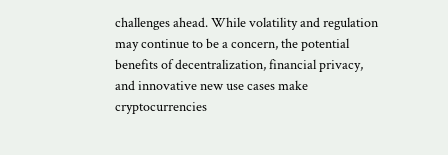challenges ahead. While volatility and regulation may continue to be a concern, the potential benefits of decentralization, financial privacy, and innovative new use cases make cryptocurrencies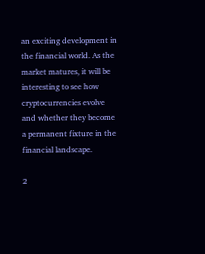an exciting development in the financial world. As the market matures, it will be interesting to see how cryptocurrencies evolve and whether they become a permanent fixture in the financial landscape.

2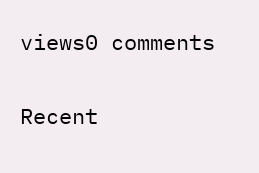views0 comments

Recent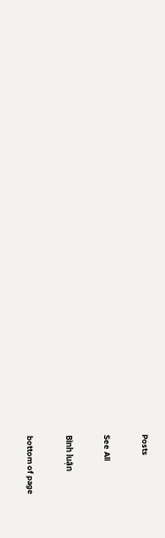Posts

See All

Bình luận

bottom of page